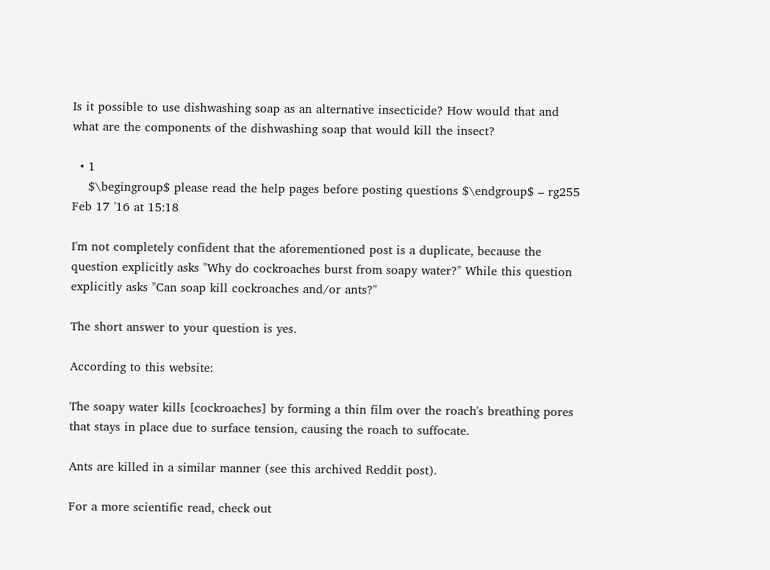Is it possible to use dishwashing soap as an alternative insecticide? How would that and what are the components of the dishwashing soap that would kill the insect?

  • 1
    $\begingroup$ please read the help pages before posting questions $\endgroup$ – rg255 Feb 17 '16 at 15:18

I'm not completely confident that the aforementioned post is a duplicate, because the question explicitly asks "Why do cockroaches burst from soapy water?" While this question explicitly asks "Can soap kill cockroaches and/or ants?"

The short answer to your question is yes.

According to this website:

The soapy water kills [cockroaches] by forming a thin film over the roach's breathing pores that stays in place due to surface tension, causing the roach to suffocate.

Ants are killed in a similar manner (see this archived Reddit post).

For a more scientific read, check out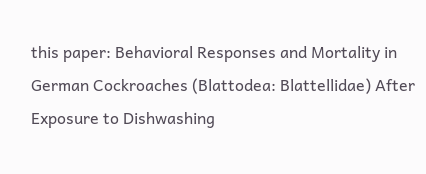this paper: Behavioral Responses and Mortality in German Cockroaches (Blattodea: Blattellidae) After Exposure to Dishwashing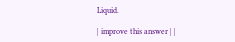Liquid.

| improve this answer | |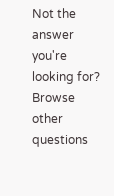Not the answer you're looking for? Browse other questions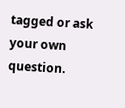tagged or ask your own question.